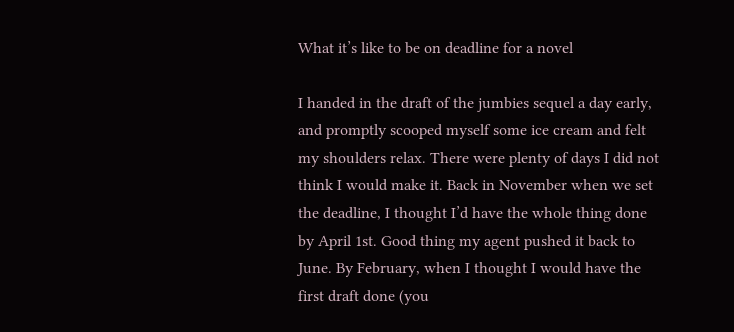What it’s like to be on deadline for a novel

I handed in the draft of the jumbies sequel a day early, and promptly scooped myself some ice cream and felt my shoulders relax. There were plenty of days I did not think I would make it. Back in November when we set the deadline, I thought I’d have the whole thing done by April 1st. Good thing my agent pushed it back to June. By February, when I thought I would have the first draft done (you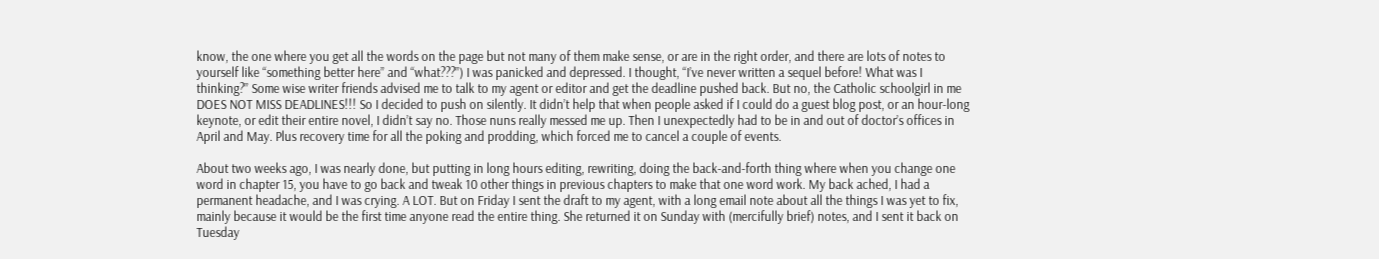know, the one where you get all the words on the page but not many of them make sense, or are in the right order, and there are lots of notes to yourself like “something better here” and “what???”) I was panicked and depressed. I thought, “I’ve never written a sequel before! What was I thinking?” Some wise writer friends advised me to talk to my agent or editor and get the deadline pushed back. But no, the Catholic schoolgirl in me DOES NOT MISS DEADLINES!!! So I decided to push on silently. It didn’t help that when people asked if I could do a guest blog post, or an hour-long keynote, or edit their entire novel, I didn’t say no. Those nuns really messed me up. Then I unexpectedly had to be in and out of doctor’s offices in April and May. Plus recovery time for all the poking and prodding, which forced me to cancel a couple of events.

About two weeks ago, I was nearly done, but putting in long hours editing, rewriting, doing the back-and-forth thing where when you change one word in chapter 15, you have to go back and tweak 10 other things in previous chapters to make that one word work. My back ached, I had a permanent headache, and I was crying. A LOT. But on Friday I sent the draft to my agent, with a long email note about all the things I was yet to fix, mainly because it would be the first time anyone read the entire thing. She returned it on Sunday with (mercifully brief) notes, and I sent it back on Tuesday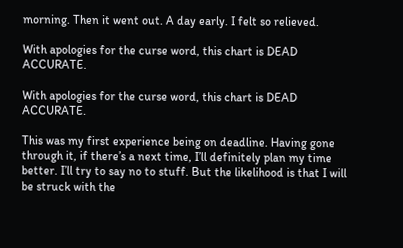morning. Then it went out. A day early. I felt so relieved.

With apologies for the curse word, this chart is DEAD ACCURATE.

With apologies for the curse word, this chart is DEAD ACCURATE.

This was my first experience being on deadline. Having gone through it, if there’s a next time, I’ll definitely plan my time better. I’ll try to say no to stuff. But the likelihood is that I will be struck with the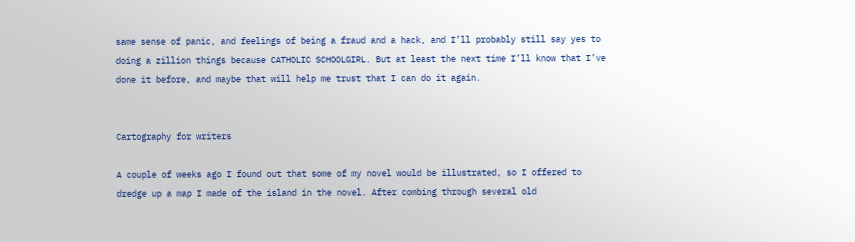same sense of panic, and feelings of being a fraud and a hack, and I’ll probably still say yes to doing a zillion things because CATHOLIC SCHOOLGIRL. But at least the next time I’ll know that I’ve done it before, and maybe that will help me trust that I can do it again.


Cartography for writers

A couple of weeks ago I found out that some of my novel would be illustrated, so I offered to dredge up a map I made of the island in the novel. After combing through several old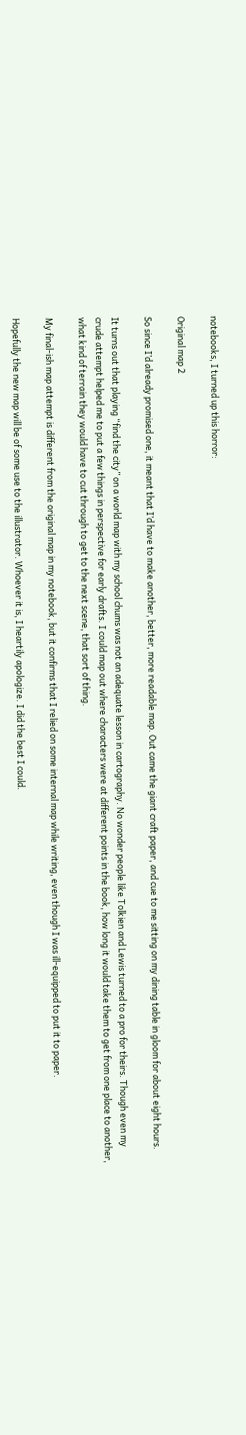notebooks, I turned up this horror:

Original map 2

So since I’d already promised one, it meant that I’d have to make another, better, more readable map. Out came the giant craft paper, and cue to me sitting on my dining table in gloom for about eight hours.

It turns out that playing “find the city” on a world map with my school chums was not an adequate lesson in cartography. No wonder people like Tolkien and Lewis turned to a pro for theirs. Though even my crude attempt helped me to put a few things in perspective for early drafts. I could map out where characters were at different points in the book, how long it would take them to get from one place to another, what kind of terrain they would have to cut through to get to the next scene, that sort of thing.

My final-ish map attempt is different from the original map in my notebook, but it confirms that I relied on some internal map while writing, even though I was ill-equipped to put it to paper.

Hopefully the new map will be of some use to the illustrator. Whoever it is, I heartily apologize. I did the best I could.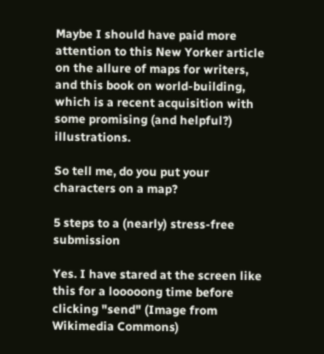Maybe I should have paid more attention to this New Yorker article on the allure of maps for writers, and this book on world-building, which is a recent acquisition with some promising (and helpful?) illustrations.

So tell me, do you put your characters on a map?

5 steps to a (nearly) stress-free submission

Yes. I have stared at the screen like this for a looooong time before clicking "send" (Image from Wikimedia Commons)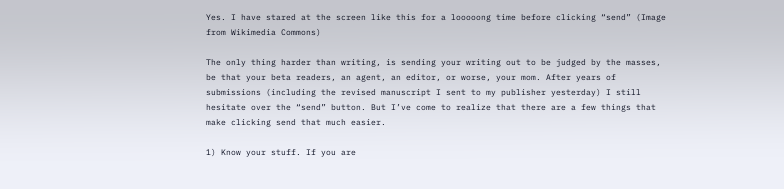Yes. I have stared at the screen like this for a looooong time before clicking “send” (Image from Wikimedia Commons)

The only thing harder than writing, is sending your writing out to be judged by the masses, be that your beta readers, an agent, an editor, or worse, your mom. After years of submissions (including the revised manuscript I sent to my publisher yesterday) I still hesitate over the “send” button. But I’ve come to realize that there are a few things that make clicking send that much easier.

1) Know your stuff. If you are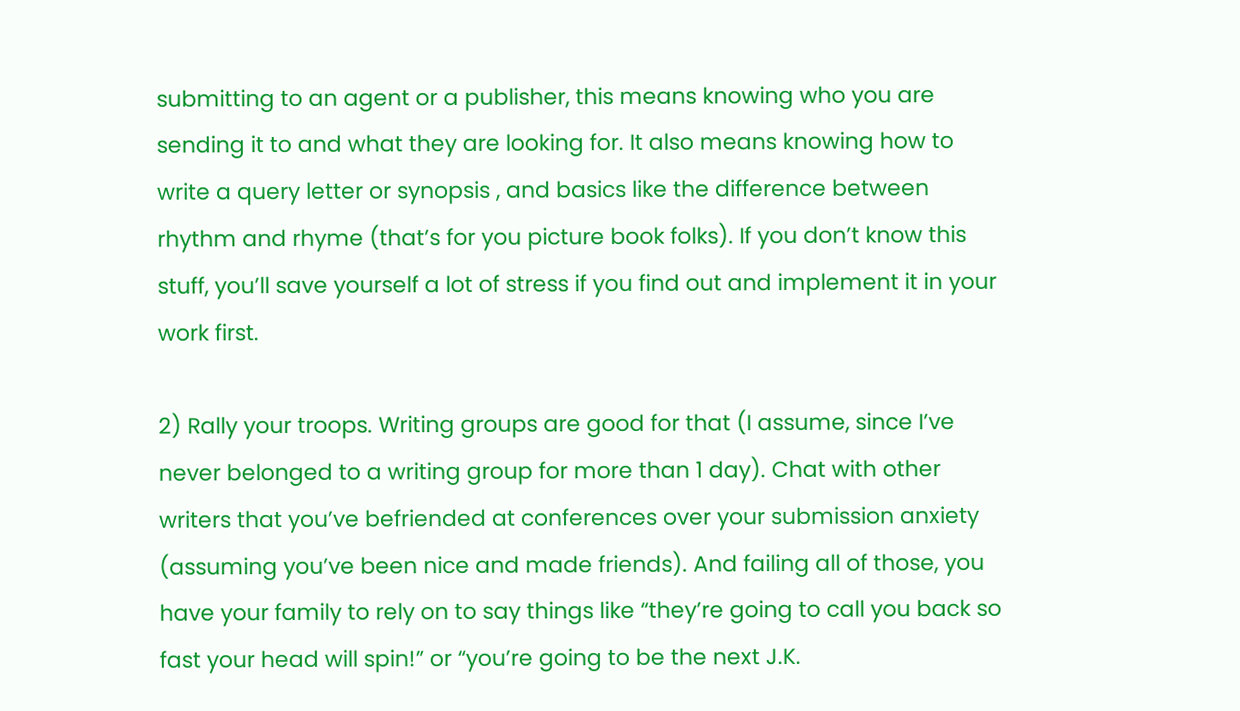submitting to an agent or a publisher, this means knowing who you are sending it to and what they are looking for. It also means knowing how to write a query letter or synopsis , and basics like the difference between rhythm and rhyme (that’s for you picture book folks). If you don’t know this stuff, you’ll save yourself a lot of stress if you find out and implement it in your work first.

2) Rally your troops. Writing groups are good for that (I assume, since I’ve never belonged to a writing group for more than 1 day). Chat with other writers that you’ve befriended at conferences over your submission anxiety (assuming you’ve been nice and made friends). And failing all of those, you have your family to rely on to say things like “they’re going to call you back so fast your head will spin!” or “you’re going to be the next J.K.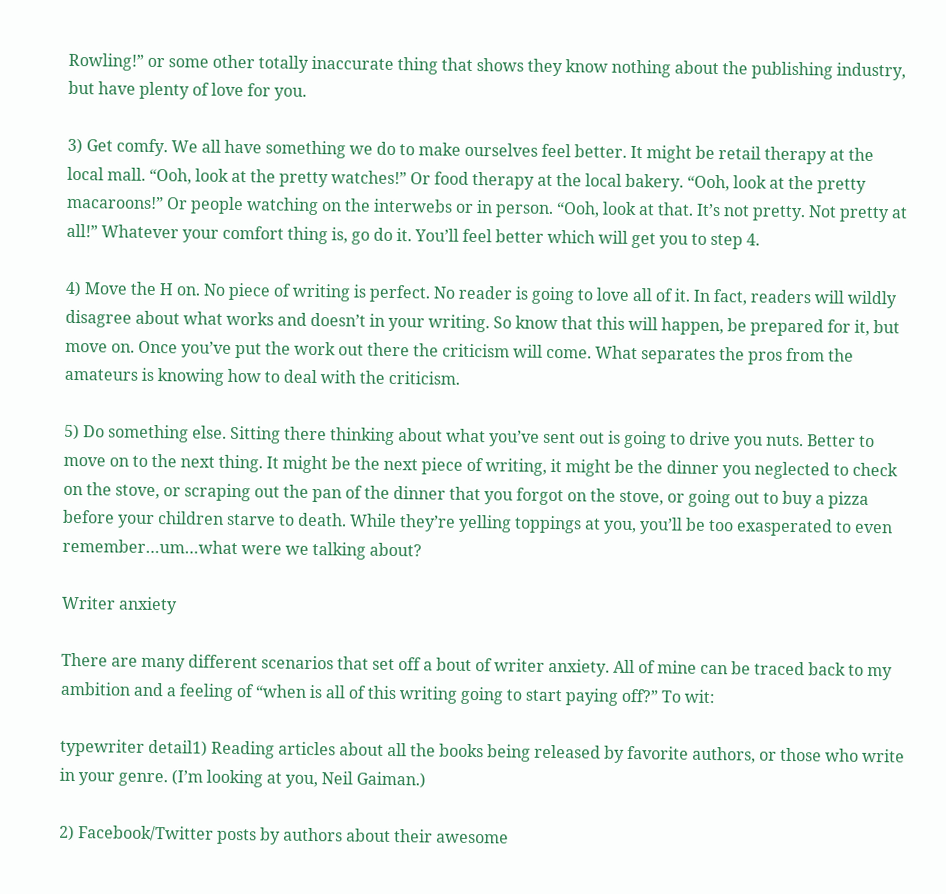Rowling!” or some other totally inaccurate thing that shows they know nothing about the publishing industry, but have plenty of love for you.

3) Get comfy. We all have something we do to make ourselves feel better. It might be retail therapy at the local mall. “Ooh, look at the pretty watches!” Or food therapy at the local bakery. “Ooh, look at the pretty macaroons!” Or people watching on the interwebs or in person. “Ooh, look at that. It’s not pretty. Not pretty at all!” Whatever your comfort thing is, go do it. You’ll feel better which will get you to step 4.

4) Move the H on. No piece of writing is perfect. No reader is going to love all of it. In fact, readers will wildly disagree about what works and doesn’t in your writing. So know that this will happen, be prepared for it, but move on. Once you’ve put the work out there the criticism will come. What separates the pros from the amateurs is knowing how to deal with the criticism.

5) Do something else. Sitting there thinking about what you’ve sent out is going to drive you nuts. Better to move on to the next thing. It might be the next piece of writing, it might be the dinner you neglected to check on the stove, or scraping out the pan of the dinner that you forgot on the stove, or going out to buy a pizza before your children starve to death. While they’re yelling toppings at you, you’ll be too exasperated to even remember…um…what were we talking about?

Writer anxiety

There are many different scenarios that set off a bout of writer anxiety. All of mine can be traced back to my ambition and a feeling of “when is all of this writing going to start paying off?” To wit:

typewriter detail1) Reading articles about all the books being released by favorite authors, or those who write in your genre. (I’m looking at you, Neil Gaiman.)

2) Facebook/Twitter posts by authors about their awesome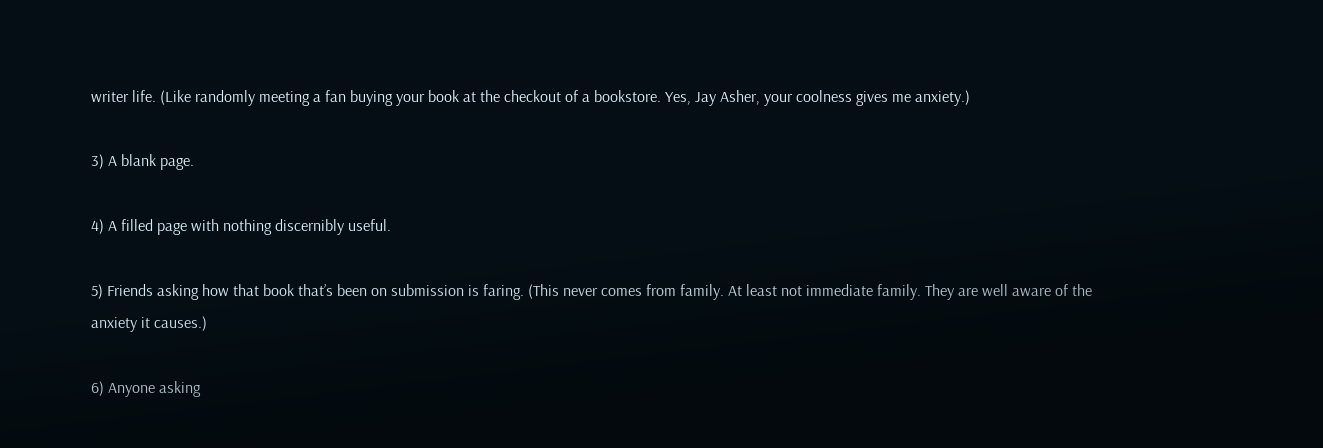writer life. (Like randomly meeting a fan buying your book at the checkout of a bookstore. Yes, Jay Asher, your coolness gives me anxiety.)

3) A blank page.

4) A filled page with nothing discernibly useful.

5) Friends asking how that book that’s been on submission is faring. (This never comes from family. At least not immediate family. They are well aware of the anxiety it causes.)

6) Anyone asking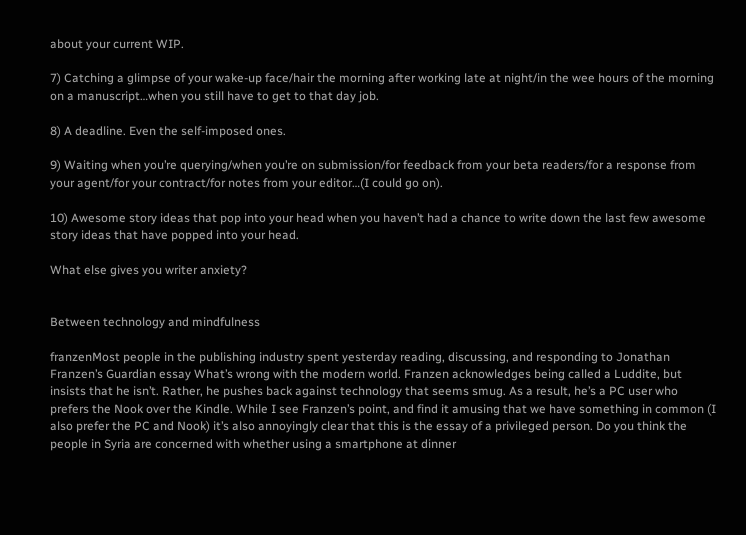about your current WIP.

7) Catching a glimpse of your wake-up face/hair the morning after working late at night/in the wee hours of the morning on a manuscript…when you still have to get to that day job.

8) A deadline. Even the self-imposed ones.

9) Waiting when you’re querying/when you’re on submission/for feedback from your beta readers/for a response from your agent/for your contract/for notes from your editor…(I could go on).

10) Awesome story ideas that pop into your head when you haven’t had a chance to write down the last few awesome story ideas that have popped into your head.

What else gives you writer anxiety?


Between technology and mindfulness

franzenMost people in the publishing industry spent yesterday reading, discussing, and responding to Jonathan Franzen’s Guardian essay What’s wrong with the modern world. Franzen acknowledges being called a Luddite, but insists that he isn’t. Rather, he pushes back against technology that seems smug. As a result, he’s a PC user who prefers the Nook over the Kindle. While I see Franzen’s point, and find it amusing that we have something in common (I also prefer the PC and Nook) it’s also annoyingly clear that this is the essay of a privileged person. Do you think the people in Syria are concerned with whether using a smartphone at dinner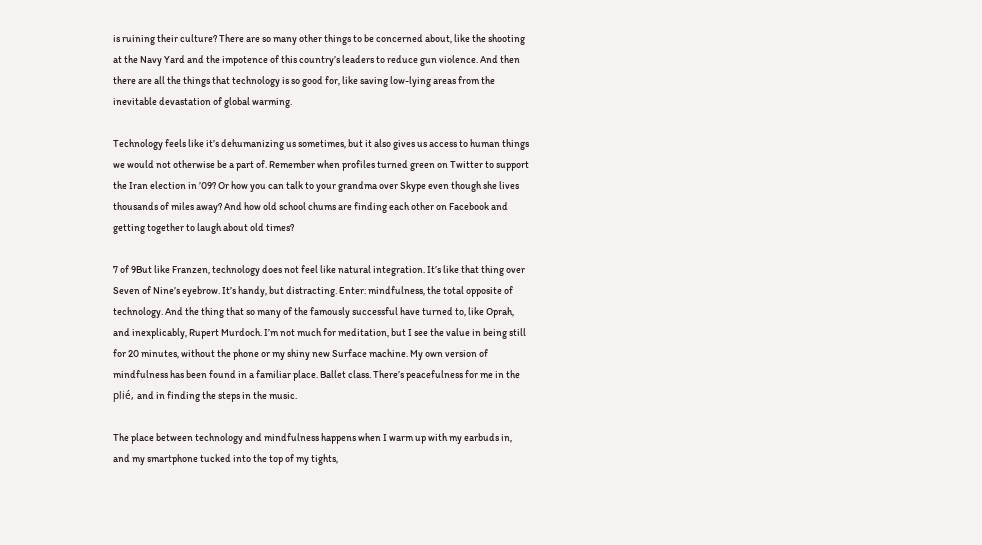is ruining their culture? There are so many other things to be concerned about, like the shooting at the Navy Yard and the impotence of this country’s leaders to reduce gun violence. And then there are all the things that technology is so good for, like saving low-lying areas from the inevitable devastation of global warming.

Technology feels like it’s dehumanizing us sometimes, but it also gives us access to human things we would not otherwise be a part of. Remember when profiles turned green on Twitter to support the Iran election in ’09? Or how you can talk to your grandma over Skype even though she lives thousands of miles away? And how old school chums are finding each other on Facebook and getting together to laugh about old times?

7 of 9But like Franzen, technology does not feel like natural integration. It’s like that thing over Seven of Nine’s eyebrow. It’s handy, but distracting. Enter: mindfulness, the total opposite of technology. And the thing that so many of the famously successful have turned to, like Oprah, and inexplicably, Rupert Murdoch. I’m not much for meditation, but I see the value in being still for 20 minutes, without the phone or my shiny new Surface machine. My own version of mindfulness has been found in a familiar place. Ballet class. There’s peacefulness for me in the plié, and in finding the steps in the music.

The place between technology and mindfulness happens when I warm up with my earbuds in, and my smartphone tucked into the top of my tights,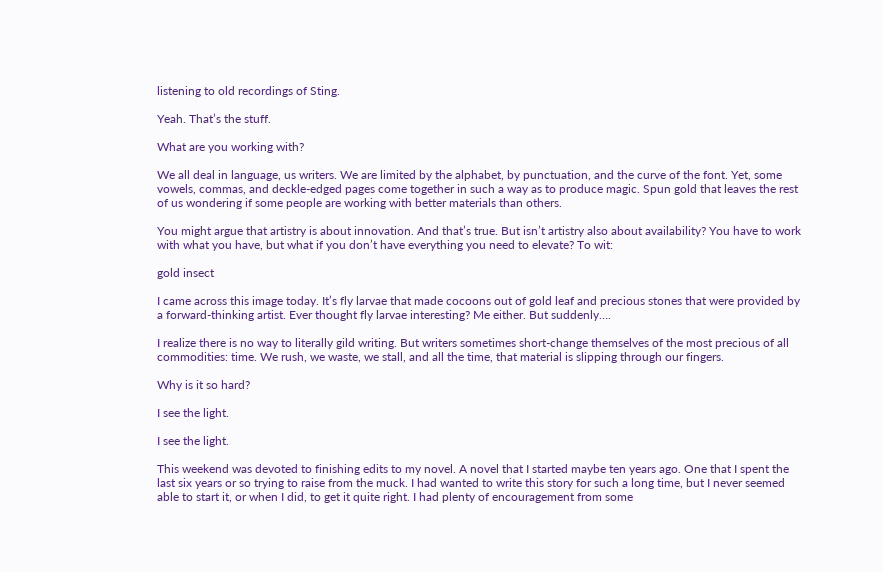listening to old recordings of Sting.

Yeah. That’s the stuff.

What are you working with?

We all deal in language, us writers. We are limited by the alphabet, by punctuation, and the curve of the font. Yet, some vowels, commas, and deckle-edged pages come together in such a way as to produce magic. Spun gold that leaves the rest of us wondering if some people are working with better materials than others.

You might argue that artistry is about innovation. And that’s true. But isn’t artistry also about availability? You have to work with what you have, but what if you don’t have everything you need to elevate? To wit:

gold insect

I came across this image today. It’s fly larvae that made cocoons out of gold leaf and precious stones that were provided by a forward-thinking artist. Ever thought fly larvae interesting? Me either. But suddenly….

I realize there is no way to literally gild writing. But writers sometimes short-change themselves of the most precious of all commodities: time. We rush, we waste, we stall, and all the time, that material is slipping through our fingers.

Why is it so hard?

I see the light.

I see the light.

This weekend was devoted to finishing edits to my novel. A novel that I started maybe ten years ago. One that I spent the last six years or so trying to raise from the muck. I had wanted to write this story for such a long time, but I never seemed able to start it, or when I did, to get it quite right. I had plenty of encouragement from some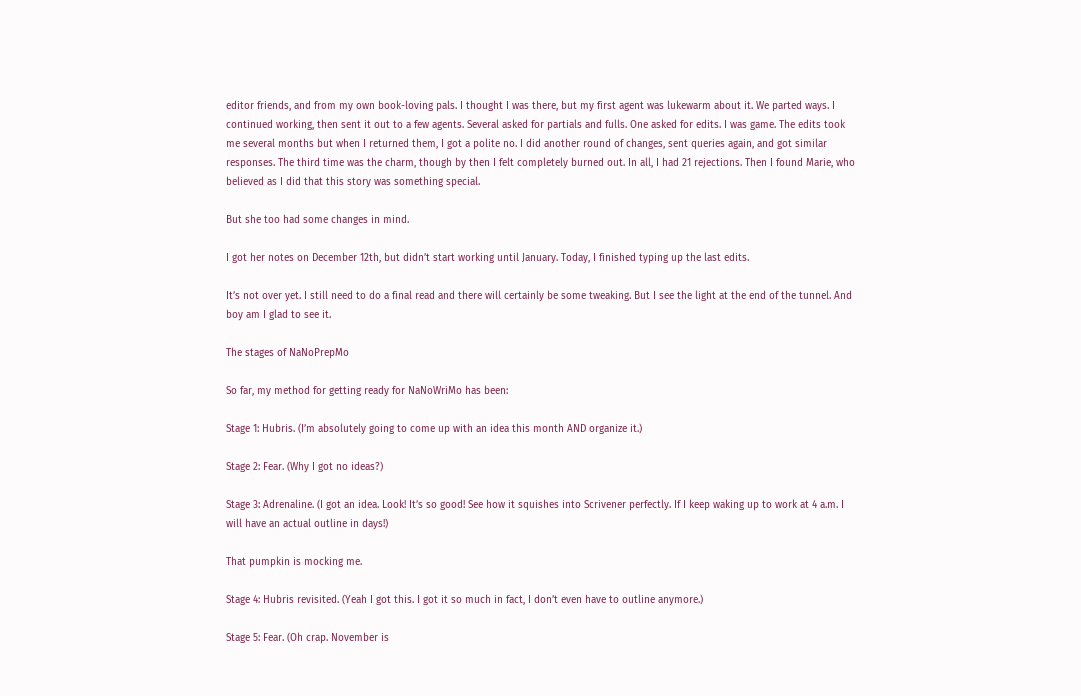editor friends, and from my own book-loving pals. I thought I was there, but my first agent was lukewarm about it. We parted ways. I continued working, then sent it out to a few agents. Several asked for partials and fulls. One asked for edits. I was game. The edits took me several months but when I returned them, I got a polite no. I did another round of changes, sent queries again, and got similar responses. The third time was the charm, though by then I felt completely burned out. In all, I had 21 rejections. Then I found Marie, who believed as I did that this story was something special.

But she too had some changes in mind.

I got her notes on December 12th, but didn’t start working until January. Today, I finished typing up the last edits.

It’s not over yet. I still need to do a final read and there will certainly be some tweaking. But I see the light at the end of the tunnel. And boy am I glad to see it.

The stages of NaNoPrepMo

So far, my method for getting ready for NaNoWriMo has been:

Stage 1: Hubris. (I’m absolutely going to come up with an idea this month AND organize it.)

Stage 2: Fear. (Why I got no ideas?)

Stage 3: Adrenaline. (I got an idea. Look! It’s so good! See how it squishes into Scrivener perfectly. If I keep waking up to work at 4 a.m. I will have an actual outline in days!)

That pumpkin is mocking me.

Stage 4: Hubris revisited. (Yeah I got this. I got it so much in fact, I don’t even have to outline anymore.)

Stage 5: Fear. (Oh crap. November is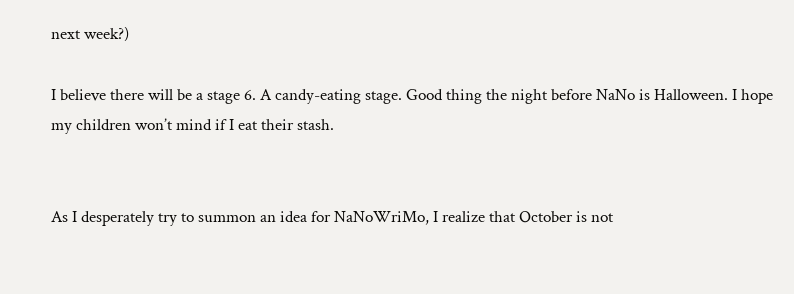next week?)

I believe there will be a stage 6. A candy-eating stage. Good thing the night before NaNo is Halloween. I hope my children won’t mind if I eat their stash.


As I desperately try to summon an idea for NaNoWriMo, I realize that October is not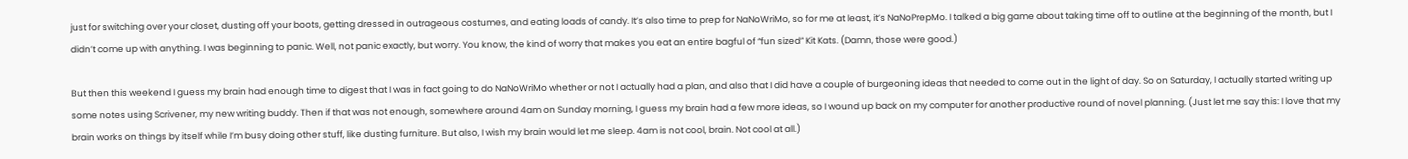just for switching over your closet, dusting off your boots, getting dressed in outrageous costumes, and eating loads of candy. It’s also time to prep for NaNoWriMo, so for me at least, it’s NaNoPrepMo. I talked a big game about taking time off to outline at the beginning of the month, but I didn’t come up with anything. I was beginning to panic. Well, not panic exactly, but worry. You know, the kind of worry that makes you eat an entire bagful of “fun sized” Kit Kats. (Damn, those were good.)

But then this weekend I guess my brain had enough time to digest that I was in fact going to do NaNoWriMo whether or not I actually had a plan, and also that I did have a couple of burgeoning ideas that needed to come out in the light of day. So on Saturday, I actually started writing up some notes using Scrivener, my new writing buddy. Then if that was not enough, somewhere around 4am on Sunday morning, I guess my brain had a few more ideas, so I wound up back on my computer for another productive round of novel planning. (Just let me say this: I love that my brain works on things by itself while I’m busy doing other stuff, like dusting furniture. But also, I wish my brain would let me sleep. 4am is not cool, brain. Not cool at all.)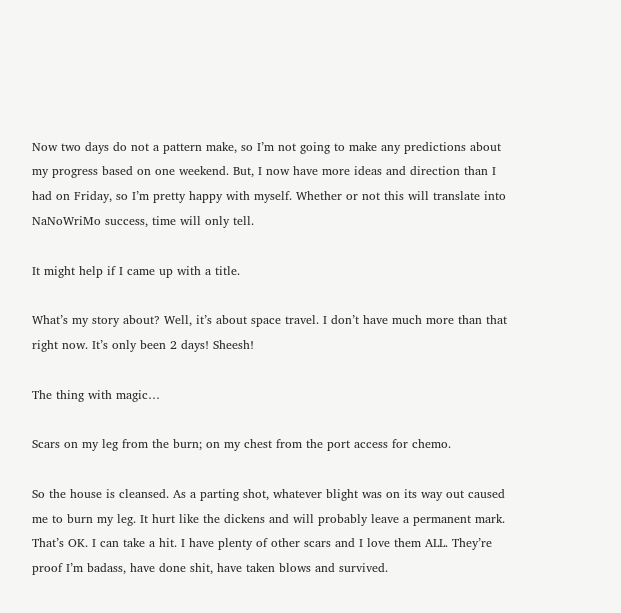Now two days do not a pattern make, so I’m not going to make any predictions about my progress based on one weekend. But, I now have more ideas and direction than I had on Friday, so I’m pretty happy with myself. Whether or not this will translate into NaNoWriMo success, time will only tell.

It might help if I came up with a title.

What’s my story about? Well, it’s about space travel. I don’t have much more than that right now. It’s only been 2 days! Sheesh!

The thing with magic…

Scars on my leg from the burn; on my chest from the port access for chemo.

So the house is cleansed. As a parting shot, whatever blight was on its way out caused me to burn my leg. It hurt like the dickens and will probably leave a permanent mark. That’s OK. I can take a hit. I have plenty of other scars and I love them ALL. They’re proof I’m badass, have done shit, have taken blows and survived.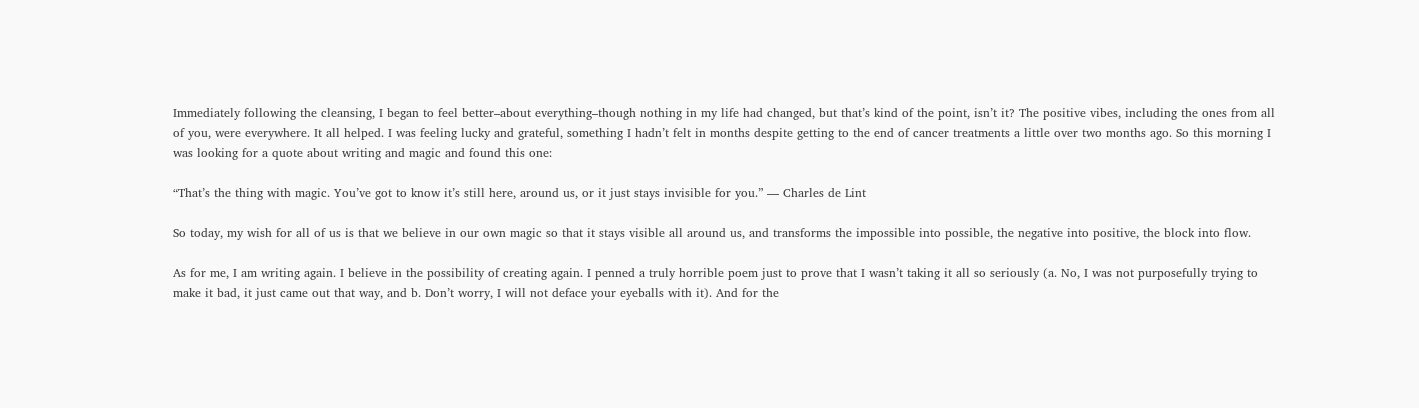Immediately following the cleansing, I began to feel better–about everything–though nothing in my life had changed, but that’s kind of the point, isn’t it? The positive vibes, including the ones from all of you, were everywhere. It all helped. I was feeling lucky and grateful, something I hadn’t felt in months despite getting to the end of cancer treatments a little over two months ago. So this morning I was looking for a quote about writing and magic and found this one:

“That’s the thing with magic. You’ve got to know it’s still here, around us, or it just stays invisible for you.” — Charles de Lint

So today, my wish for all of us is that we believe in our own magic so that it stays visible all around us, and transforms the impossible into possible, the negative into positive, the block into flow.

As for me, I am writing again. I believe in the possibility of creating again. I penned a truly horrible poem just to prove that I wasn’t taking it all so seriously (a. No, I was not purposefully trying to make it bad, it just came out that way, and b. Don’t worry, I will not deface your eyeballs with it). And for the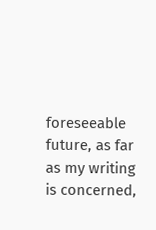foreseeable future, as far as my writing is concerned,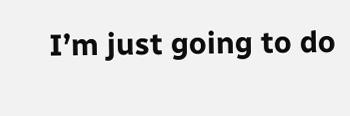I’m just going to do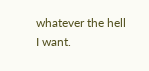whatever the hell I want.